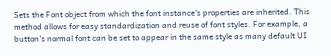Sets the Font object from which the font instance's properties are inherited. This method allows for easy standardization and reuse of font styles. For example, a button's normal font can be set to appear in the same style as many default UI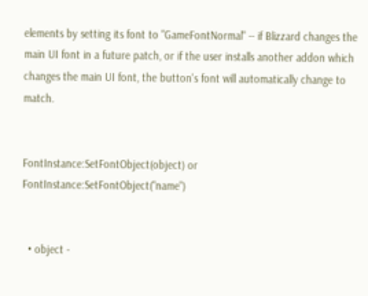elements by setting its font to "GameFontNormal" -- if Blizzard changes the main UI font in a future patch, or if the user installs another addon which changes the main UI font, the button's font will automatically change to match.


FontInstance:SetFontObject(object) or FontInstance:SetFontObject("name")


  • object -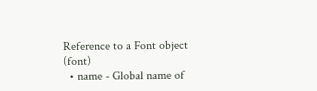Reference to a Font object (font)
  • name - Global name of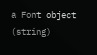a Font object (string)